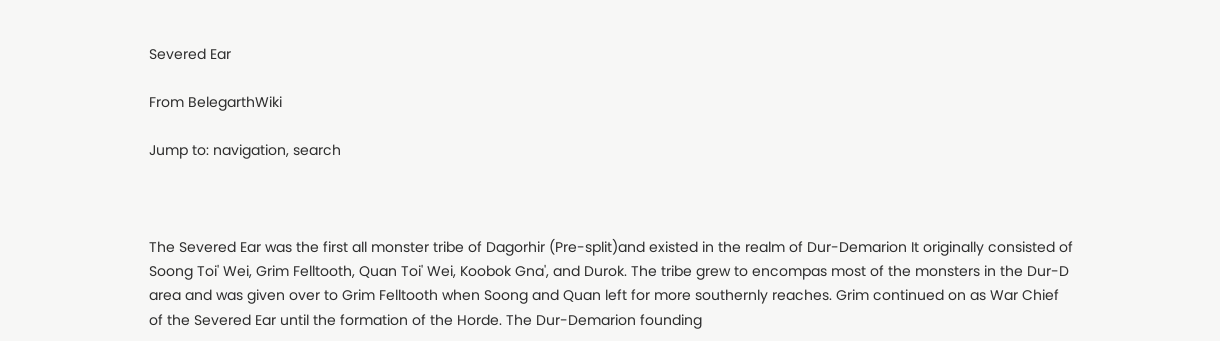Severed Ear

From BelegarthWiki

Jump to: navigation, search



The Severed Ear was the first all monster tribe of Dagorhir (Pre-split)and existed in the realm of Dur-Demarion It originally consisted of Soong Toi' Wei, Grim Felltooth, Quan Toi' Wei, Koobok Gna', and Durok. The tribe grew to encompas most of the monsters in the Dur-D area and was given over to Grim Felltooth when Soong and Quan left for more southernly reaches. Grim continued on as War Chief of the Severed Ear until the formation of the Horde. The Dur-Demarion founding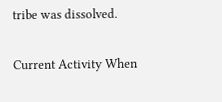tribe was dissolved.

Current Activity When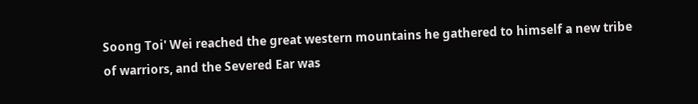Soong Toi' Wei reached the great western mountains he gathered to himself a new tribe of warriors, and the Severed Ear was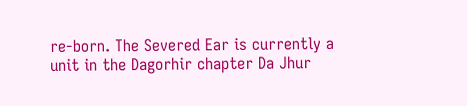re-born. The Severed Ear is currently a unit in the Dagorhir chapter Da Jhur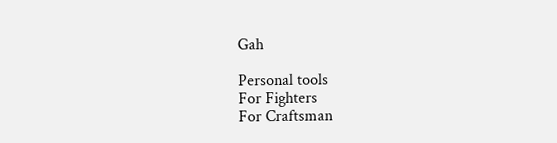Gah

Personal tools
For Fighters
For Craftsman